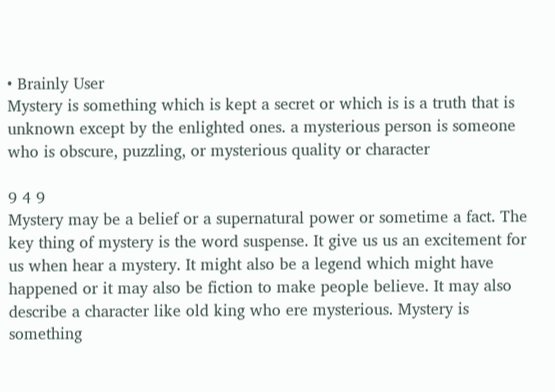• Brainly User
Mystery is something which is kept a secret or which is is a truth that is unknown except by the enlighted ones. a mysterious person is someone who is obscure, puzzling, or mysterious quality or character

9 4 9
Mystery may be a belief or a supernatural power or sometime a fact. The key thing of mystery is the word suspense. It give us us an excitement for us when hear a mystery. It might also be a legend which might have happened or it may also be fiction to make people believe. It may also describe a character like old king who ere mysterious. Mystery is something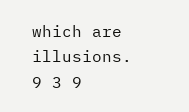which are illusions.
9 3 9